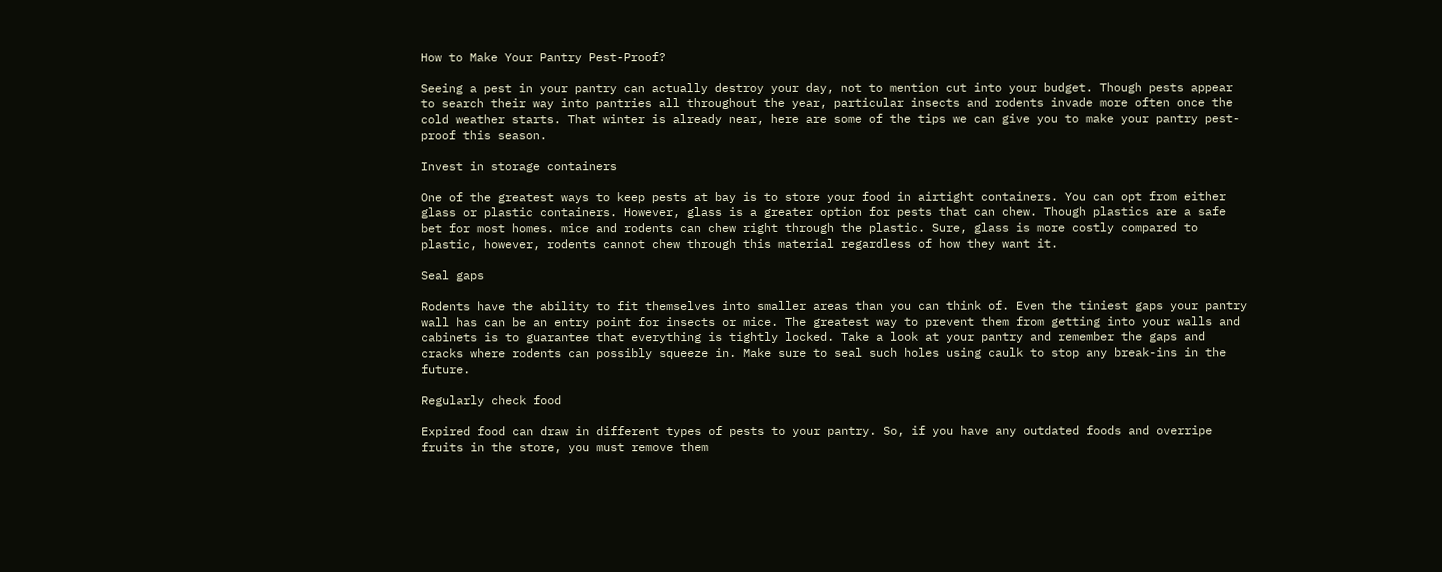How to Make Your Pantry Pest-Proof?

Seeing a pest in your pantry can actually destroy your day, not to mention cut into your budget. Though pests appear to search their way into pantries all throughout the year, particular insects and rodents invade more often once the cold weather starts. That winter is already near, here are some of the tips we can give you to make your pantry pest-proof this season.

Invest in storage containers

One of the greatest ways to keep pests at bay is to store your food in airtight containers. You can opt from either glass or plastic containers. However, glass is a greater option for pests that can chew. Though plastics are a safe bet for most homes. mice and rodents can chew right through the plastic. Sure, glass is more costly compared to plastic, however, rodents cannot chew through this material regardless of how they want it.

Seal gaps

Rodents have the ability to fit themselves into smaller areas than you can think of. Even the tiniest gaps your pantry wall has can be an entry point for insects or mice. The greatest way to prevent them from getting into your walls and cabinets is to guarantee that everything is tightly locked. Take a look at your pantry and remember the gaps and cracks where rodents can possibly squeeze in. Make sure to seal such holes using caulk to stop any break-ins in the future.

Regularly check food

Expired food can draw in different types of pests to your pantry. So, if you have any outdated foods and overripe fruits in the store, you must remove them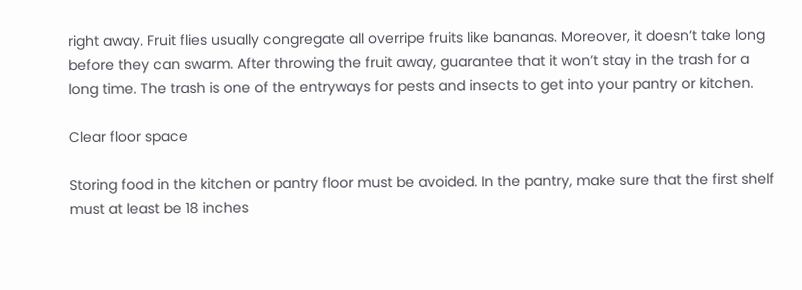right away. Fruit flies usually congregate all overripe fruits like bananas. Moreover, it doesn’t take long before they can swarm. After throwing the fruit away, guarantee that it won’t stay in the trash for a long time. The trash is one of the entryways for pests and insects to get into your pantry or kitchen.

Clear floor space

Storing food in the kitchen or pantry floor must be avoided. In the pantry, make sure that the first shelf must at least be 18 inches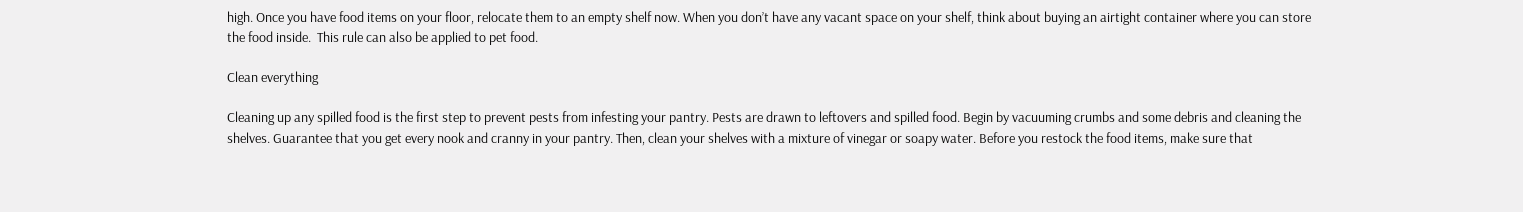high. Once you have food items on your floor, relocate them to an empty shelf now. When you don’t have any vacant space on your shelf, think about buying an airtight container where you can store the food inside.  This rule can also be applied to pet food.

Clean everything

Cleaning up any spilled food is the first step to prevent pests from infesting your pantry. Pests are drawn to leftovers and spilled food. Begin by vacuuming crumbs and some debris and cleaning the shelves. Guarantee that you get every nook and cranny in your pantry. Then, clean your shelves with a mixture of vinegar or soapy water. Before you restock the food items, make sure that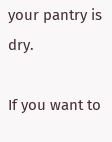your pantry is dry.

If you want to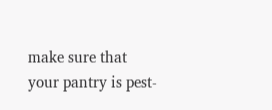make sure that your pantry is pest-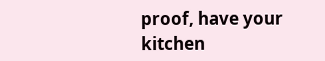proof, have your kitchen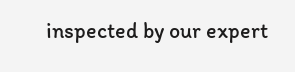inspected by our expert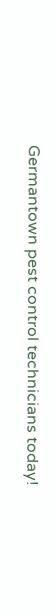Germantown pest control technicians today!